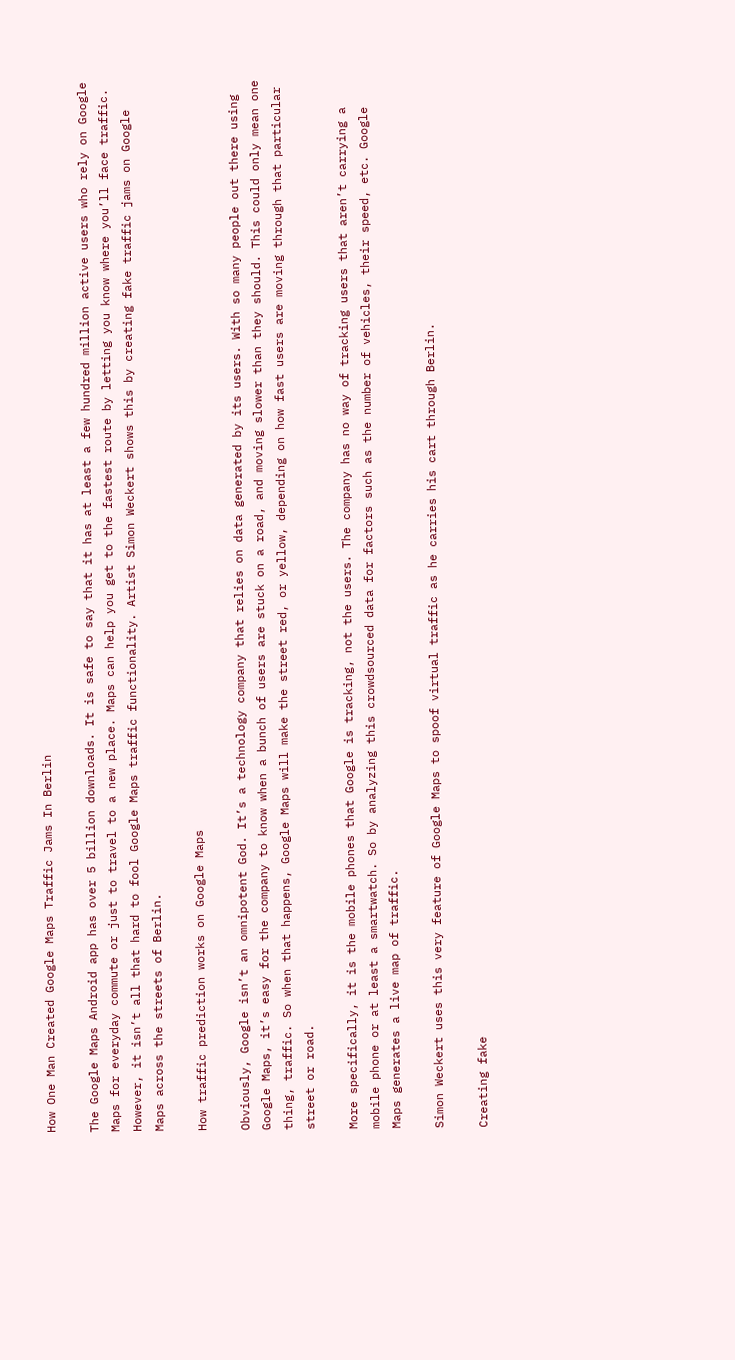How One Man Created Google Maps Traffic Jams In Berlin

The Google Maps Android app has over 5 billion downloads. It is safe to say that it has at least a few hundred million active users who rely on Google Maps for everyday commute or just to travel to a new place. Maps can help you get to the fastest route by letting you know where you’ll face traffic. However, it isn’t all that hard to fool Google Maps traffic functionality. Artist Simon Weckert shows this by creating fake traffic jams on Google Maps across the streets of Berlin.

How traffic prediction works on Google Maps

Obviously, Google isn’t an omnipotent God. It’s a technology company that relies on data generated by its users. With so many people out there using Google Maps, it’s easy for the company to know when a bunch of users are stuck on a road, and moving slower than they should. This could only mean one thing, traffic. So when that happens, Google Maps will make the street red, or yellow, depending on how fast users are moving through that particular street or road.

More specifically, it is the mobile phones that Google is tracking, not the users. The company has no way of tracking users that aren’t carrying a mobile phone or at least a smartwatch. So by analyzing this crowdsourced data for factors such as the number of vehicles, their speed, etc. Google Maps generates a live map of traffic.

Simon Weckert uses this very feature of Google Maps to spoof virtual traffic as he carries his cart through Berlin.

Creating fake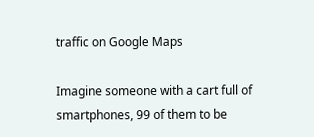traffic on Google Maps

Imagine someone with a cart full of smartphones, 99 of them to be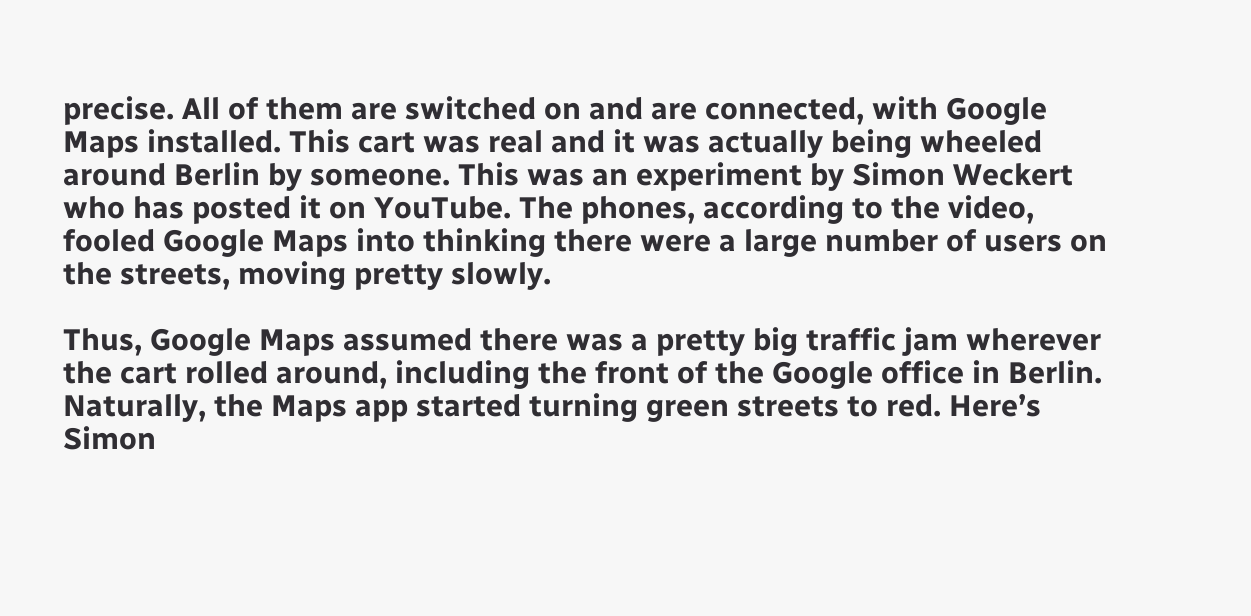precise. All of them are switched on and are connected, with Google Maps installed. This cart was real and it was actually being wheeled around Berlin by someone. This was an experiment by Simon Weckert who has posted it on YouTube. The phones, according to the video, fooled Google Maps into thinking there were a large number of users on the streets, moving pretty slowly.

Thus, Google Maps assumed there was a pretty big traffic jam wherever the cart rolled around, including the front of the Google office in Berlin. Naturally, the Maps app started turning green streets to red. Here’s Simon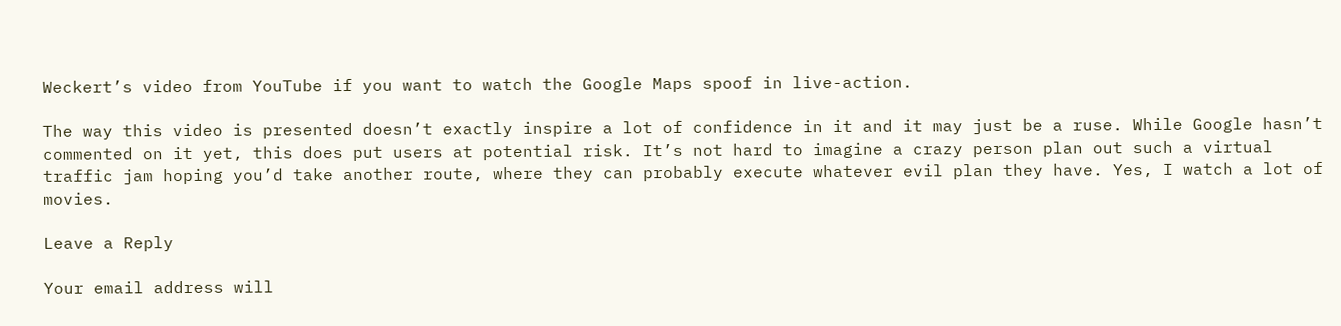Weckert’s video from YouTube if you want to watch the Google Maps spoof in live-action.

The way this video is presented doesn’t exactly inspire a lot of confidence in it and it may just be a ruse. While Google hasn’t commented on it yet, this does put users at potential risk. It’s not hard to imagine a crazy person plan out such a virtual traffic jam hoping you’d take another route, where they can probably execute whatever evil plan they have. Yes, I watch a lot of movies.

Leave a Reply

Your email address will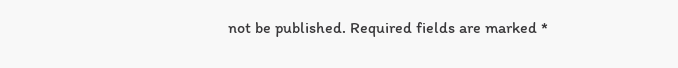not be published. Required fields are marked *